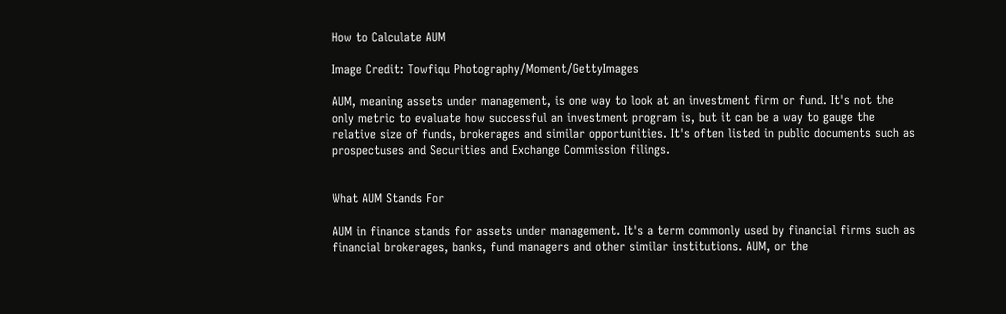How to Calculate AUM

Image Credit: Towfiqu Photography/Moment/GettyImages

AUM, meaning assets under management, is one way to look at an investment firm or fund. It's not the only metric to evaluate how successful an investment program is, but it can be a way to gauge the relative size of funds, brokerages and similar opportunities. It's often listed in public documents such as prospectuses and Securities and Exchange Commission filings.


What AUM Stands For

AUM in finance stands for assets under management. It's a term commonly used by financial firms such as financial brokerages, banks, fund managers and other similar institutions. AUM, or the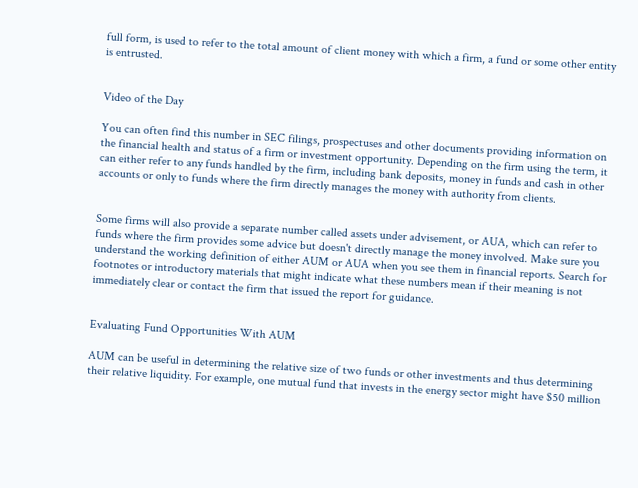full form, is used to refer to the total amount of client money with which a firm, a fund or some other entity is entrusted.


Video of the Day

You can often find this number in SEC filings, prospectuses and other documents providing information on the financial health and status of a firm or investment opportunity. Depending on the firm using the term, it can either refer to any funds handled by the firm, including bank deposits, money in funds and cash in other accounts or only to funds where the firm directly manages the money with authority from clients.


Some firms will also provide a separate number called assets under advisement, or AUA, which can refer to funds where the firm provides some advice but doesn't directly manage the money involved. Make sure you understand the working definition of either AUM or AUA when you see them in financial reports. Search for footnotes or introductory materials that might indicate what these numbers mean if their meaning is not immediately clear or contact the firm that issued the report for guidance.


Evaluating Fund Opportunities With AUM

AUM can be useful in determining the relative size of two funds or other investments and thus determining their relative liquidity. For example, one mutual fund that invests in the energy sector might have $50 million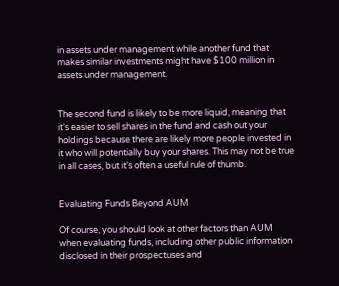in assets under management while another fund that makes similar investments might have $100 million in assets under management.


The second fund is likely to be more liquid, meaning that it's easier to sell shares in the fund and cash out your holdings because there are likely more people invested in it who will potentially buy your shares. This may not be true in all cases, but it's often a useful rule of thumb.


Evaluating Funds Beyond AUM

Of course, you should look at other factors than AUM when evaluating funds, including other public information disclosed in their prospectuses and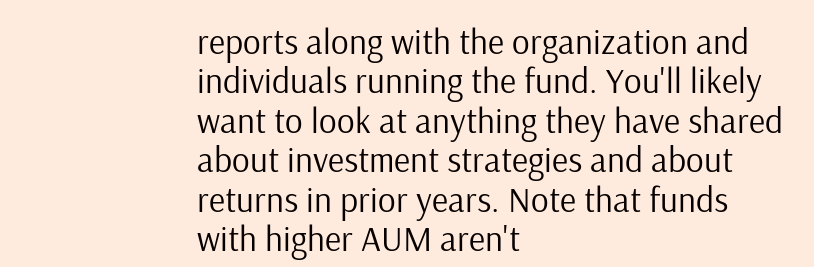reports along with the organization and individuals running the fund. You'll likely want to look at anything they have shared about investment strategies and about returns in prior years. Note that funds with higher AUM aren't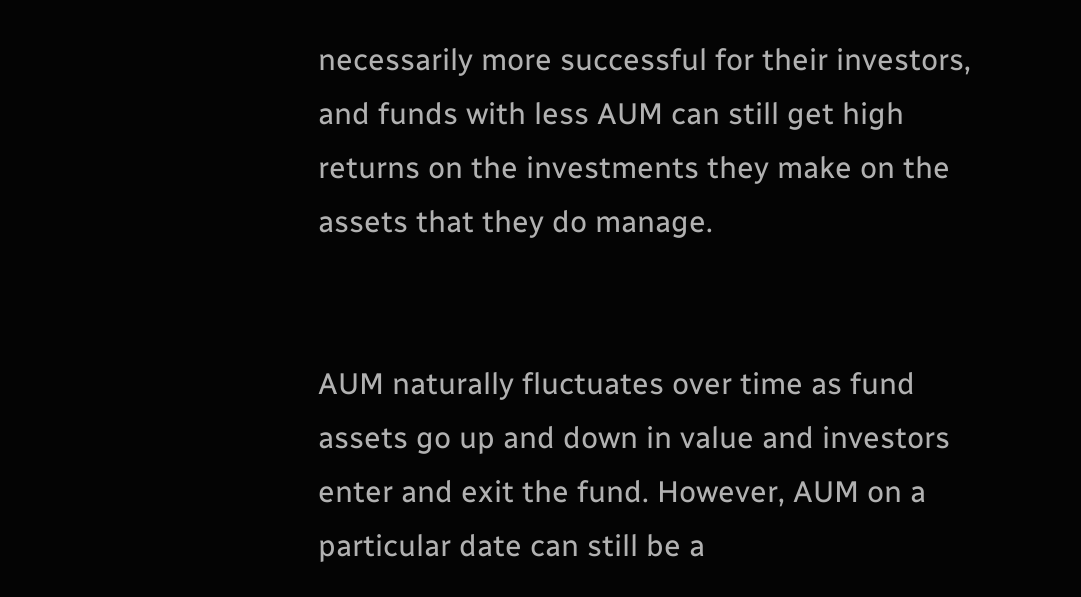necessarily more successful for their investors, and funds with less AUM can still get high returns on the investments they make on the assets that they do manage.


AUM naturally fluctuates over time as fund assets go up and down in value and investors enter and exit the fund. However, AUM on a particular date can still be a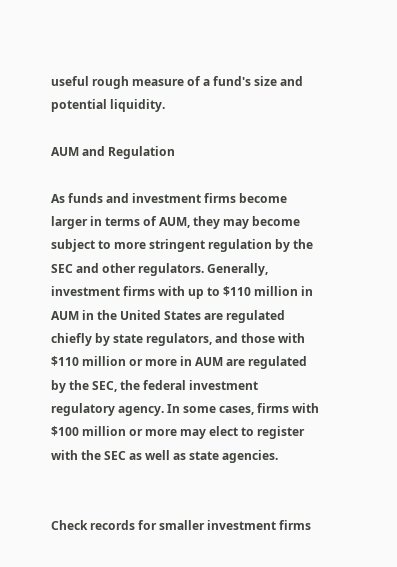useful rough measure of a fund's size and potential liquidity.

AUM and Regulation

As funds and investment firms become larger in terms of AUM, they may become subject to more stringent regulation by the SEC and other regulators. Generally, investment firms with up to $110 million in AUM in the United States are regulated chiefly by state regulators, and those with $110 million or more in AUM are regulated by the SEC, the federal investment regulatory agency. In some cases, firms with $100 million or more may elect to register with the SEC as well as state agencies.


Check records for smaller investment firms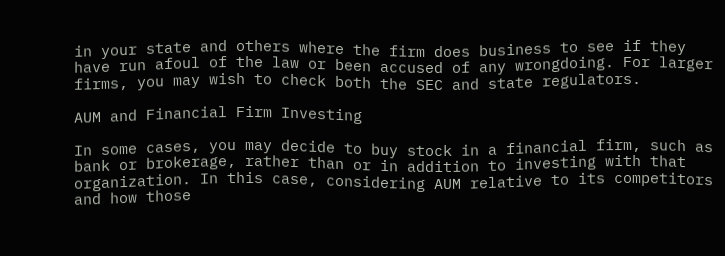in your state and others where the firm does business to see if they have run afoul of the law or been accused of any wrongdoing. For larger firms, you may wish to check both the SEC and state regulators.

AUM and Financial Firm Investing

In some cases, you may decide to buy stock in a financial firm, such as bank or brokerage, rather than or in addition to investing with that organization. In this case, considering AUM relative to its competitors and how those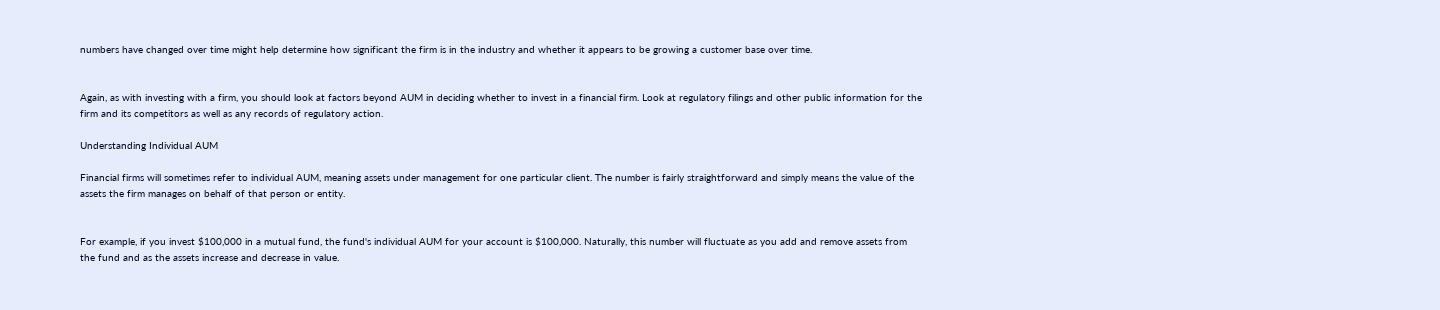numbers have changed over time might help determine how significant the firm is in the industry and whether it appears to be growing a customer base over time.


Again, as with investing with a firm, you should look at factors beyond AUM in deciding whether to invest in a financial firm. Look at regulatory filings and other public information for the firm and its competitors as well as any records of regulatory action.

Understanding Individual AUM

Financial firms will sometimes refer to individual AUM, meaning assets under management for one particular client. The number is fairly straightforward and simply means the value of the assets the firm manages on behalf of that person or entity.


For example, if you invest $100,000 in a mutual fund, the fund's individual AUM for your account is $100,000. Naturally, this number will fluctuate as you add and remove assets from the fund and as the assets increase and decrease in value.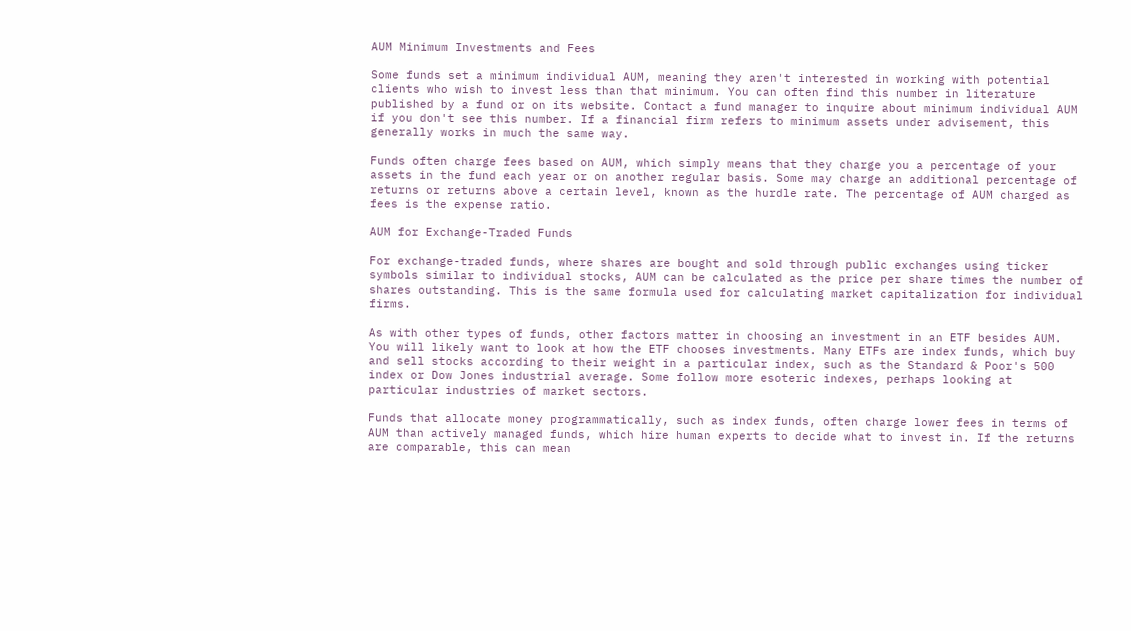AUM Minimum Investments and Fees

Some funds set a minimum individual AUM, meaning they aren't interested in working with potential clients who wish to invest less than that minimum. You can often find this number in literature published by a fund or on its website. Contact a fund manager to inquire about minimum individual AUM if you don't see this number. If a financial firm refers to minimum assets under advisement, this generally works in much the same way.

Funds often charge fees based on AUM, which simply means that they charge you a percentage of your assets in the fund each year or on another regular basis. Some may charge an additional percentage of returns or returns above a certain level, known as the hurdle rate. The percentage of AUM charged as fees is the expense ratio.

AUM for Exchange-Traded Funds

For exchange-traded funds, where shares are bought and sold through public exchanges using ticker symbols similar to individual stocks, AUM can be calculated as the price per share times the number of shares outstanding. This is the same formula used for calculating market capitalization for individual firms.

As with other types of funds, other factors matter in choosing an investment in an ETF besides AUM. You will likely want to look at how the ETF chooses investments. Many ETFs are index funds, which buy and sell stocks according to their weight in a particular index, such as the Standard & Poor's 500 index or Dow Jones industrial average. Some follow more esoteric indexes, perhaps looking at particular industries of market sectors.

Funds that allocate money programmatically, such as index funds, often charge lower fees in terms of AUM than actively managed funds, which hire human experts to decide what to invest in. If the returns are comparable, this can mean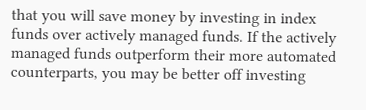that you will save money by investing in index funds over actively managed funds. If the actively managed funds outperform their more automated counterparts, you may be better off investing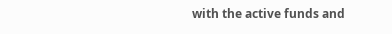with the active funds and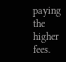paying the higher fees.